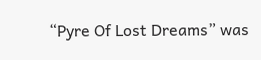“Pyre Of Lost Dreams” was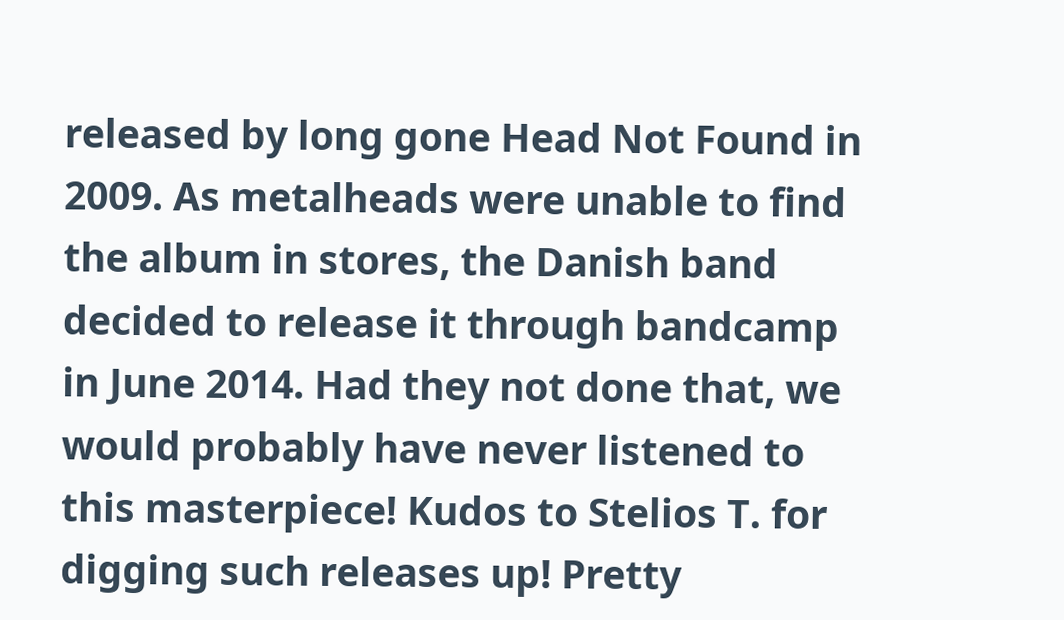released by long gone Head Not Found in 2009. As metalheads were unable to find the album in stores, the Danish band decided to release it through bandcamp in June 2014. Had they not done that, we would probably have never listened to this masterpiece! Kudos to Stelios T. for digging such releases up! Pretty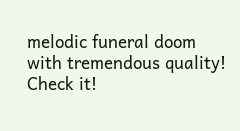melodic funeral doom with tremendous quality! Check it!